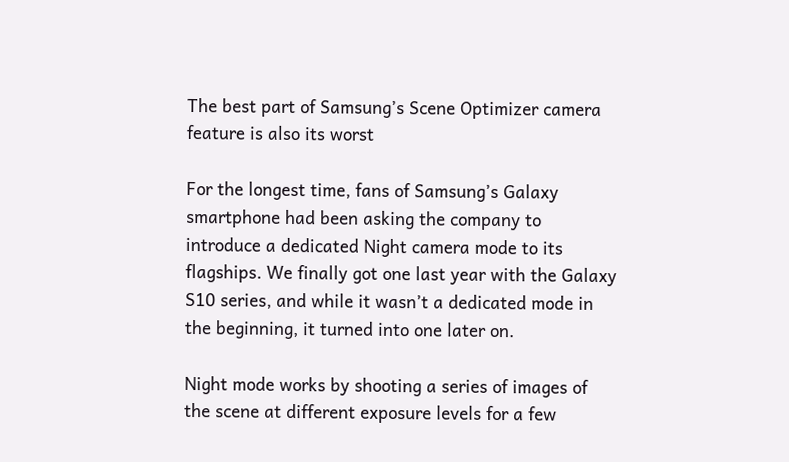The best part of Samsung’s Scene Optimizer camera feature is also its worst

For the longest time, fans of Samsung’s Galaxy smartphone had been asking the company to introduce a dedicated Night camera mode to its flagships. We finally got one last year with the Galaxy S10 series, and while it wasn’t a dedicated mode in the beginning, it turned into one later on.

Night mode works by shooting a series of images of the scene at different exposure levels for a few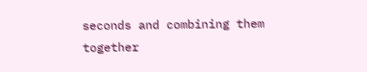seconds and combining them together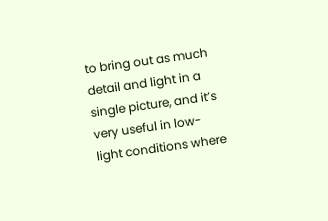to bring out as much detail and light in a single picture, and it’s very useful in low-light conditions where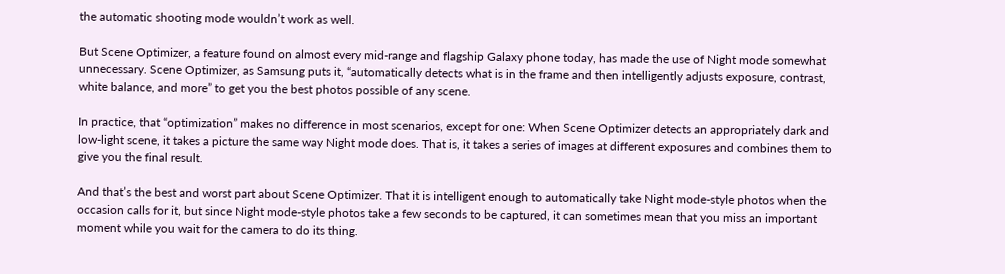the automatic shooting mode wouldn’t work as well.

But Scene Optimizer, a feature found on almost every mid-range and flagship Galaxy phone today, has made the use of Night mode somewhat unnecessary. Scene Optimizer, as Samsung puts it, “automatically detects what is in the frame and then intelligently adjusts exposure, contrast, white balance, and more” to get you the best photos possible of any scene.

In practice, that “optimization” makes no difference in most scenarios, except for one: When Scene Optimizer detects an appropriately dark and low-light scene, it takes a picture the same way Night mode does. That is, it takes a series of images at different exposures and combines them to give you the final result.

And that’s the best and worst part about Scene Optimizer. That it is intelligent enough to automatically take Night mode-style photos when the occasion calls for it, but since Night mode-style photos take a few seconds to be captured, it can sometimes mean that you miss an important moment while you wait for the camera to do its thing.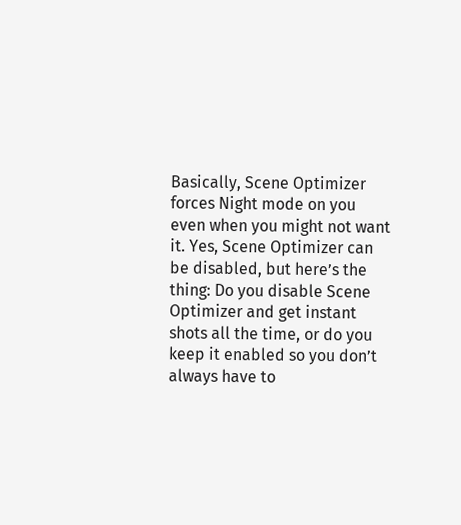Basically, Scene Optimizer forces Night mode on you even when you might not want it. Yes, Scene Optimizer can be disabled, but here’s the thing: Do you disable Scene Optimizer and get instant shots all the time, or do you keep it enabled so you don’t always have to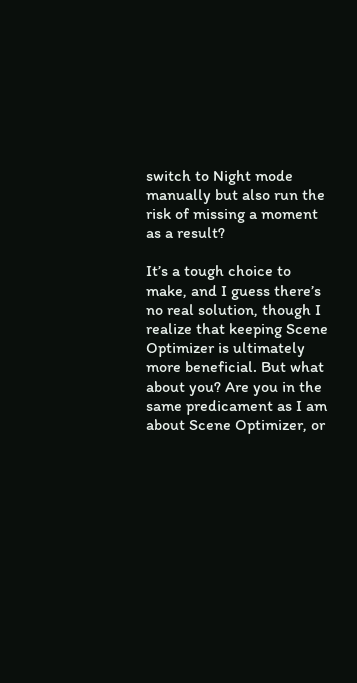switch to Night mode manually but also run the risk of missing a moment as a result?

It’s a tough choice to make, and I guess there’s no real solution, though I realize that keeping Scene Optimizer is ultimately more beneficial. But what about you? Are you in the same predicament as I am about Scene Optimizer, or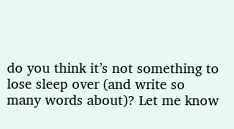do you think it’s not something to lose sleep over (and write so many words about)? Let me know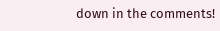down in the comments!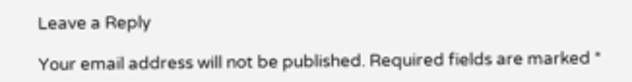Leave a Reply

Your email address will not be published. Required fields are marked *